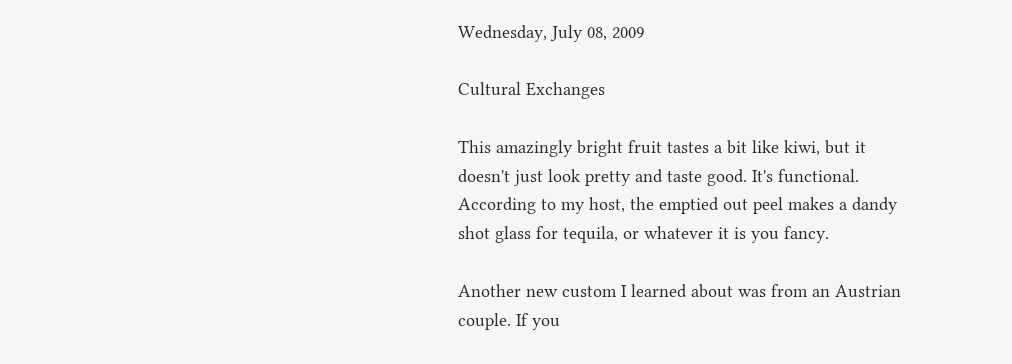Wednesday, July 08, 2009

Cultural Exchanges

This amazingly bright fruit tastes a bit like kiwi, but it doesn't just look pretty and taste good. It's functional. According to my host, the emptied out peel makes a dandy shot glass for tequila, or whatever it is you fancy.

Another new custom I learned about was from an Austrian couple. If you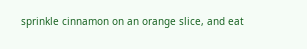sprinkle cinnamon on an orange slice, and eat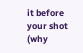it before your shot (why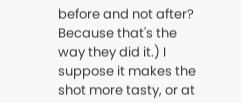before and not after? Because that's the way they did it.) I suppose it makes the shot more tasty, or at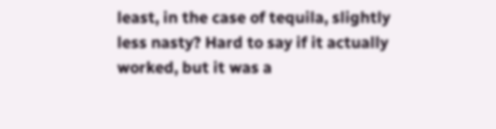least, in the case of tequila, slightly less nasty? Hard to say if it actually worked, but it was a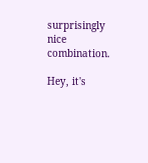surprisingly nice combination.

Hey, it's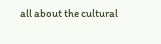all about the cultural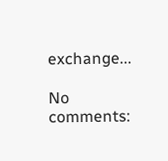exchange...

No comments: